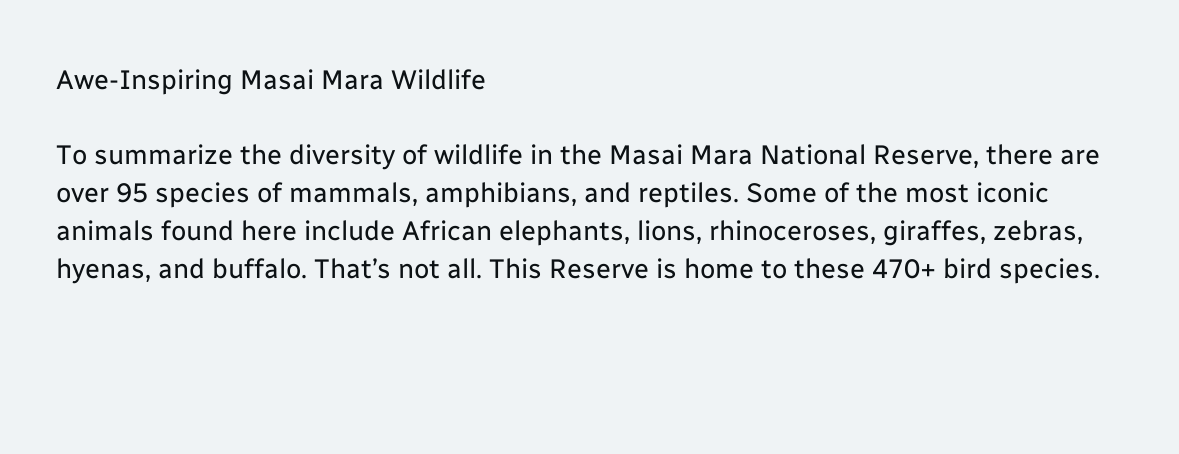Awe-Inspiring Masai Mara Wildlife

To summarize the diversity of wildlife in the Masai Mara National Reserve, there are over 95 species of mammals, amphibians, and reptiles. Some of the most iconic animals found here include African elephants, lions, rhinoceroses, giraffes, zebras, hyenas, and buffalo. That’s not all. This Reserve is home to these 470+ bird species.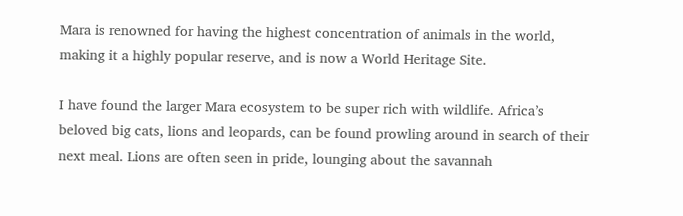Mara is renowned for having the highest concentration of animals in the world, making it a highly popular reserve, and is now a World Heritage Site.

I have found the larger Mara ecosystem to be super rich with wildlife. Africa’s beloved big cats, lions and leopards, can be found prowling around in search of their next meal. Lions are often seen in pride, lounging about the savannah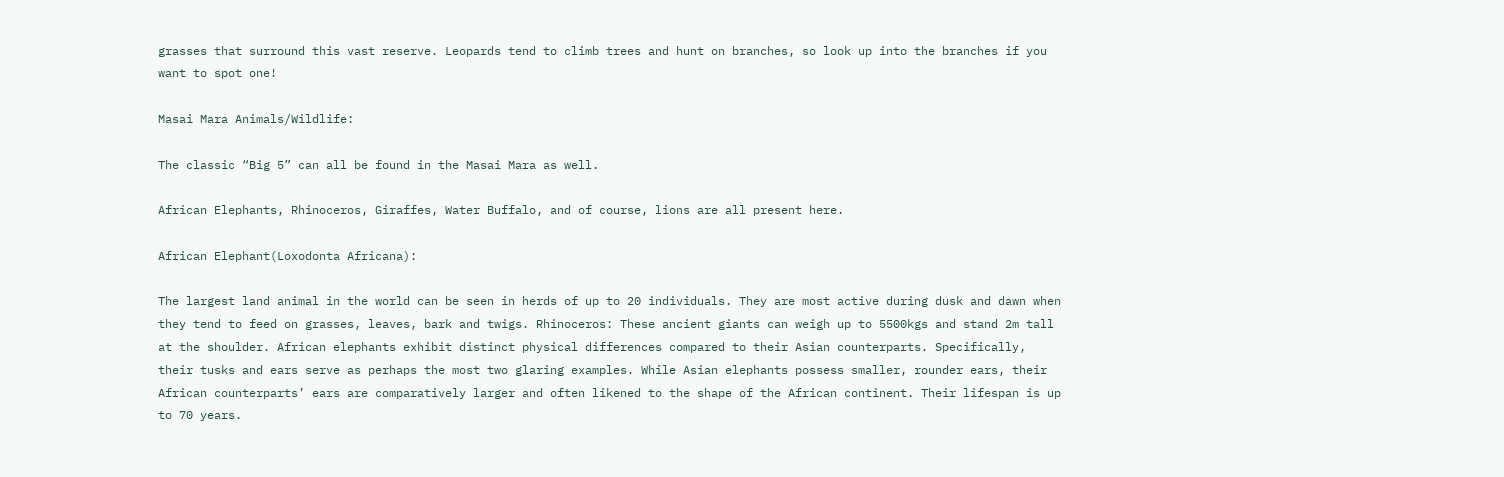grasses that surround this vast reserve. Leopards tend to climb trees and hunt on branches, so look up into the branches if you want to spot one!

Masai Mara Animals/Wildlife:

The classic “Big 5” can all be found in the Masai Mara as well.

African Elephants, Rhinoceros, Giraffes, Water Buffalo, and of course, lions are all present here.

African Elephant(Loxodonta Africana):

The largest land animal in the world can be seen in herds of up to 20 individuals. They are most active during dusk and dawn when they tend to feed on grasses, leaves, bark and twigs. Rhinoceros: These ancient giants can weigh up to 5500kgs and stand 2m tall at the shoulder. African elephants exhibit distinct physical differences compared to their Asian counterparts. Specifically, their tusks and ears serve as perhaps the most two glaring examples. While Asian elephants possess smaller, rounder ears, their African counterparts’ ears are comparatively larger and often likened to the shape of the African continent. Their lifespan is up to 70 years.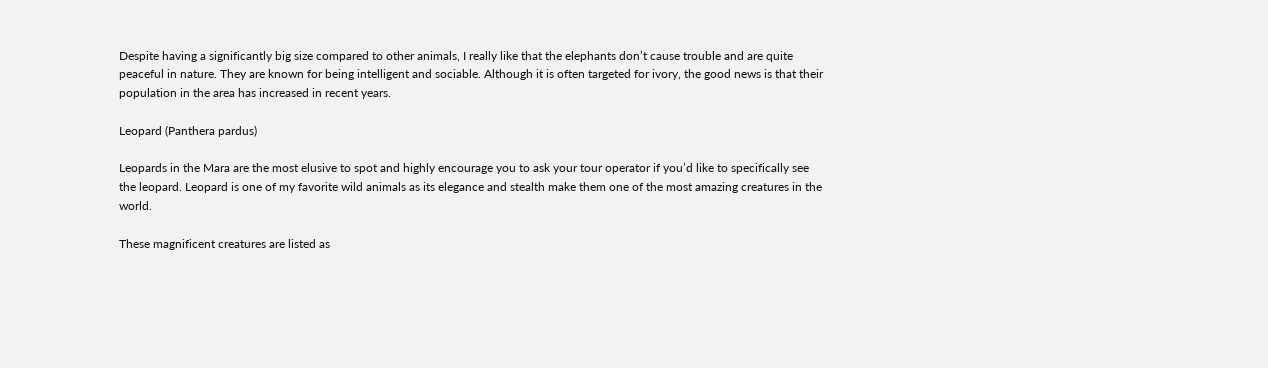Despite having a significantly big size compared to other animals, I really like that the elephants don’t cause trouble and are quite peaceful in nature. They are known for being intelligent and sociable. Although it is often targeted for ivory, the good news is that their population in the area has increased in recent years.

Leopard (Panthera pardus)

Leopards in the Mara are the most elusive to spot and highly encourage you to ask your tour operator if you’d like to specifically see the leopard. Leopard is one of my favorite wild animals as its elegance and stealth make them one of the most amazing creatures in the world.

These magnificent creatures are listed as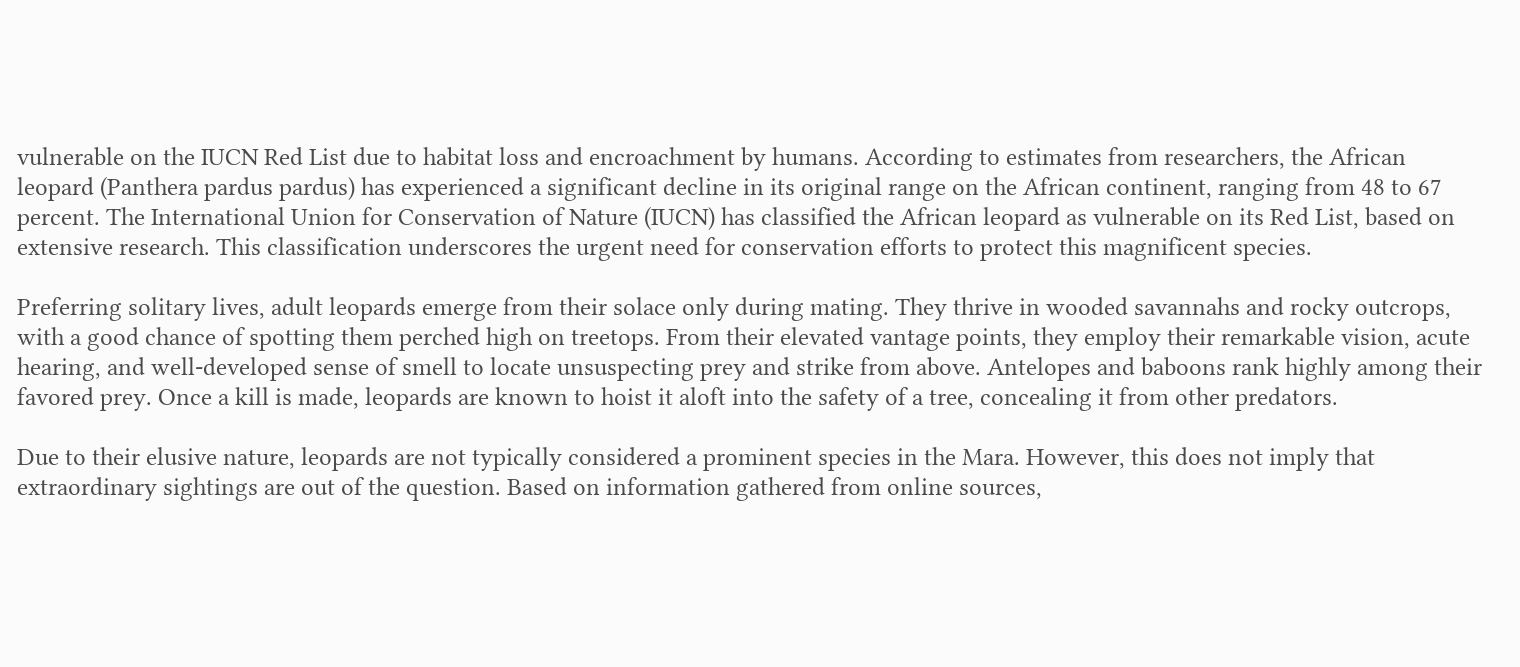vulnerable on the IUCN Red List due to habitat loss and encroachment by humans. According to estimates from researchers, the African leopard (Panthera pardus pardus) has experienced a significant decline in its original range on the African continent, ranging from 48 to 67 percent. The International Union for Conservation of Nature (IUCN) has classified the African leopard as vulnerable on its Red List, based on extensive research. This classification underscores the urgent need for conservation efforts to protect this magnificent species.

Preferring solitary lives, adult leopards emerge from their solace only during mating. They thrive in wooded savannahs and rocky outcrops, with a good chance of spotting them perched high on treetops. From their elevated vantage points, they employ their remarkable vision, acute hearing, and well-developed sense of smell to locate unsuspecting prey and strike from above. Antelopes and baboons rank highly among their favored prey. Once a kill is made, leopards are known to hoist it aloft into the safety of a tree, concealing it from other predators.

Due to their elusive nature, leopards are not typically considered a prominent species in the Mara. However, this does not imply that extraordinary sightings are out of the question. Based on information gathered from online sources,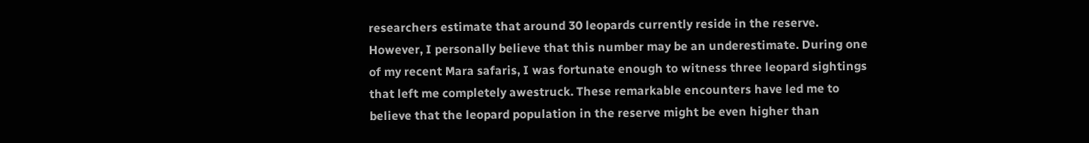researchers estimate that around 30 leopards currently reside in the reserve. However, I personally believe that this number may be an underestimate. During one of my recent Mara safaris, I was fortunate enough to witness three leopard sightings that left me completely awestruck. These remarkable encounters have led me to believe that the leopard population in the reserve might be even higher than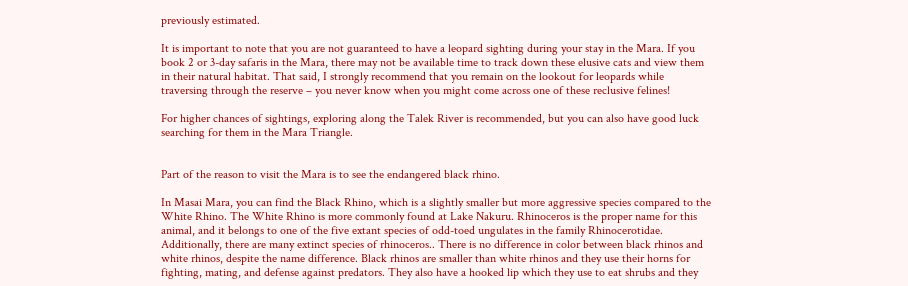previously estimated.

It is important to note that you are not guaranteed to have a leopard sighting during your stay in the Mara. If you book 2 or 3-day safaris in the Mara, there may not be available time to track down these elusive cats and view them in their natural habitat. That said, I strongly recommend that you remain on the lookout for leopards while traversing through the reserve – you never know when you might come across one of these reclusive felines!

For higher chances of sightings, exploring along the Talek River is recommended, but you can also have good luck searching for them in the Mara Triangle.


Part of the reason to visit the Mara is to see the endangered black rhino.

In Masai Mara, you can find the Black Rhino, which is a slightly smaller but more aggressive species compared to the White Rhino. The White Rhino is more commonly found at Lake Nakuru. Rhinoceros is the proper name for this animal, and it belongs to one of the five extant species of odd-toed ungulates in the family Rhinocerotidae. Additionally, there are many extinct species of rhinoceros.. There is no difference in color between black rhinos and white rhinos, despite the name difference. Black rhinos are smaller than white rhinos and they use their horns for fighting, mating, and defense against predators. They also have a hooked lip which they use to eat shrubs and they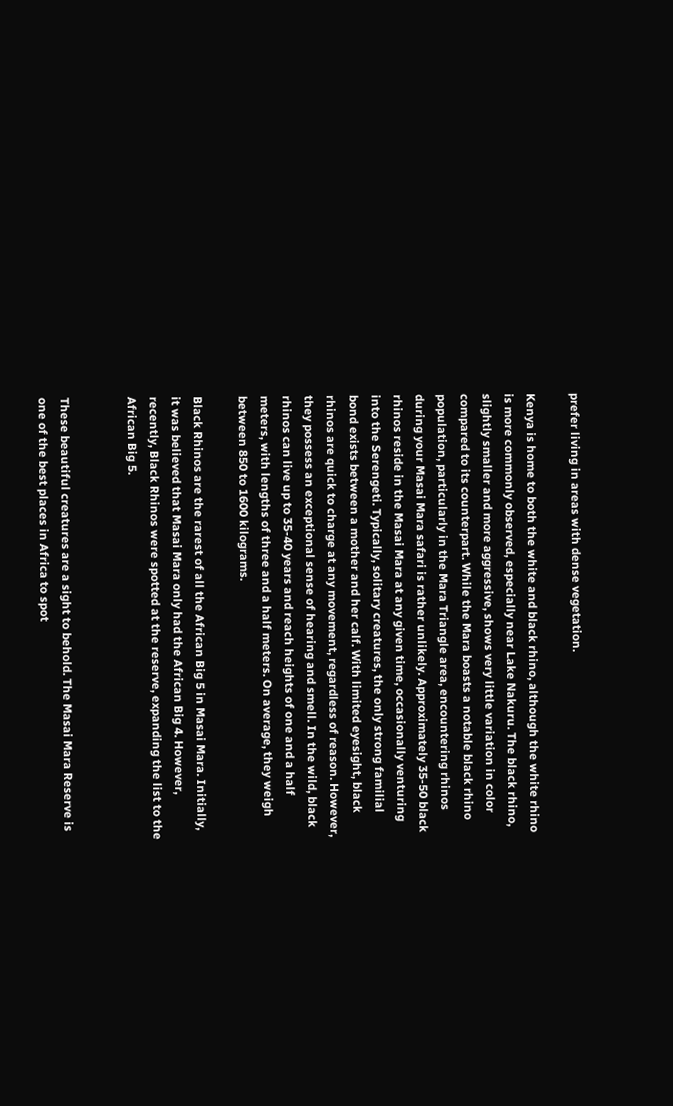prefer living in areas with dense vegetation.

Kenya is home to both the white and black rhino, although the white rhino is more commonly observed, especially near Lake Nakuru. The black rhino, slightly smaller and more aggressive, shows very little variation in color compared to its counterpart. While the Mara boasts a notable black rhino population, particularly in the Mara Triangle area, encountering rhinos during your Masai Mara safari is rather unlikely. Approximately 35-50 black rhinos reside in the Masai Mara at any given time, occasionally venturing into the Serengeti. Typically, solitary creatures, the only strong familial bond exists between a mother and her calf. With limited eyesight, black rhinos are quick to charge at any movement, regardless of reason. However, they possess an exceptional sense of hearing and smell. In the wild, black rhinos can live up to 35-40 years and reach heights of one and a half meters, with lengths of three and a half meters. On average, they weigh between 850 to 1600 kilograms.

Black Rhinos are the rarest of all the African Big 5 in Masai Mara. Initially, it was believed that Masai Mara only had the African Big 4. However, recently, Black Rhinos were spotted at the reserve, expanding the list to the African Big 5.


These beautiful creatures are a sight to behold. The Masai Mara Reserve is one of the best places in Africa to spot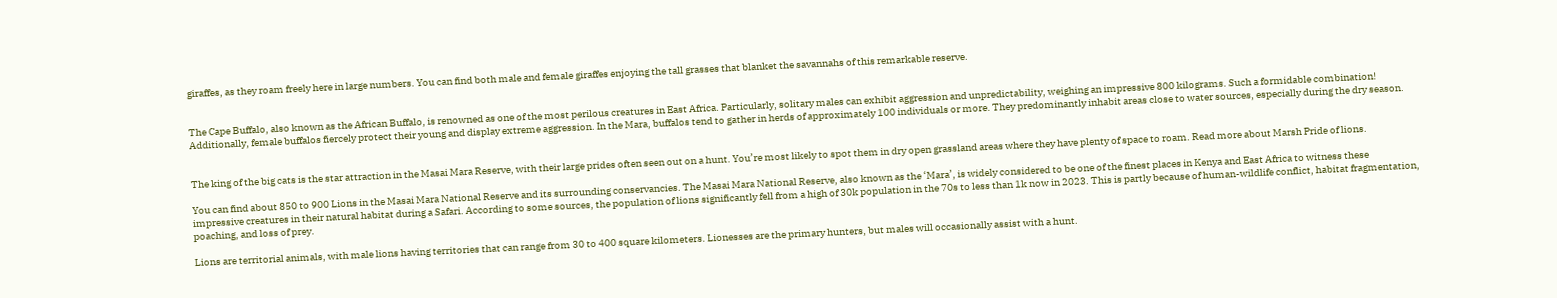giraffes, as they roam freely here in large numbers. You can find both male and female giraffes enjoying the tall grasses that blanket the savannahs of this remarkable reserve.


The Cape Buffalo, also known as the African Buffalo, is renowned as one of the most perilous creatures in East Africa. Particularly, solitary males can exhibit aggression and unpredictability, weighing an impressive 800 kilograms. Such a formidable combination! Additionally, female buffalos fiercely protect their young and display extreme aggression. In the Mara, buffalos tend to gather in herds of approximately 100 individuals or more. They predominantly inhabit areas close to water sources, especially during the dry season.


The king of the big cats is the star attraction in the Masai Mara Reserve, with their large prides often seen out on a hunt. You’re most likely to spot them in dry open grassland areas where they have plenty of space to roam. Read more about Marsh Pride of lions.

You can find about 850 to 900 Lions in the Masai Mara National Reserve and its surrounding conservancies. The Masai Mara National Reserve, also known as the ‘Mara’, is widely considered to be one of the finest places in Kenya and East Africa to witness these impressive creatures in their natural habitat during a Safari. According to some sources, the population of lions significantly fell from a high of 30k population in the 70s to less than 1k now in 2023. This is partly because of human-wildlife conflict, habitat fragmentation, poaching, and loss of prey.

Lions are territorial animals, with male lions having territories that can range from 30 to 400 square kilometers. Lionesses are the primary hunters, but males will occasionally assist with a hunt.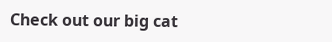Check out our big cat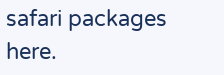safari packages here.